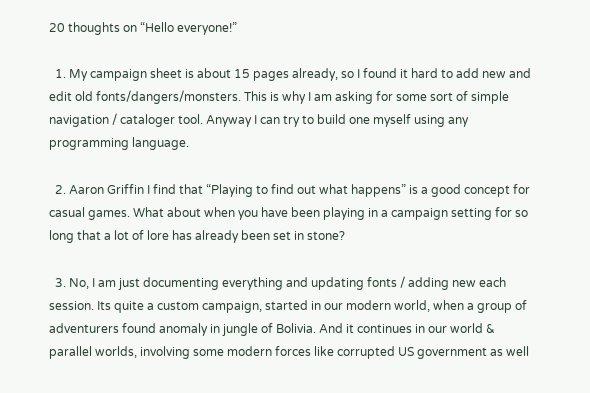20 thoughts on “Hello everyone!”

  1. My campaign sheet is about 15 pages already, so I found it hard to add new and edit old fonts/dangers/monsters. This is why I am asking for some sort of simple navigation / cataloger tool. Anyway I can try to build one myself using any programming language.

  2. Aaron Griffin I find that “Playing to find out what happens” is a good concept for casual games. What about when you have been playing in a campaign setting for so long that a lot of lore has already been set in stone?

  3. No, I am just documenting everything and updating fonts / adding new each session. Its quite a custom campaign, started in our modern world, when a group of adventurers found anomaly in jungle of Bolivia. And it continues in our world & parallel worlds, involving some modern forces like corrupted US government as well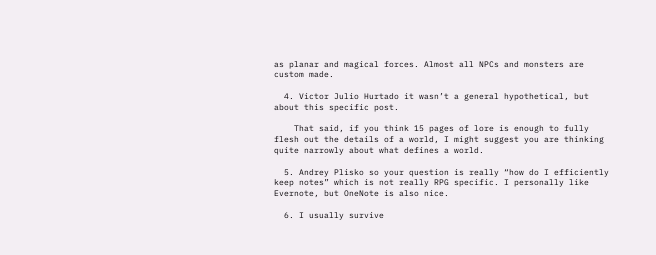as planar and magical forces. Almost all NPCs and monsters are custom made.

  4. Victor Julio Hurtado it wasn’t a general hypothetical, but about this specific post.

    That said, if you think 15 pages of lore is enough to fully flesh out the details of a world, I might suggest you are thinking quite narrowly about what defines a world.

  5. Andrey Plisko so your question is really “how do I efficiently keep notes” which is not really RPG specific. I personally like Evernote, but OneNote is also nice.

  6. I usually survive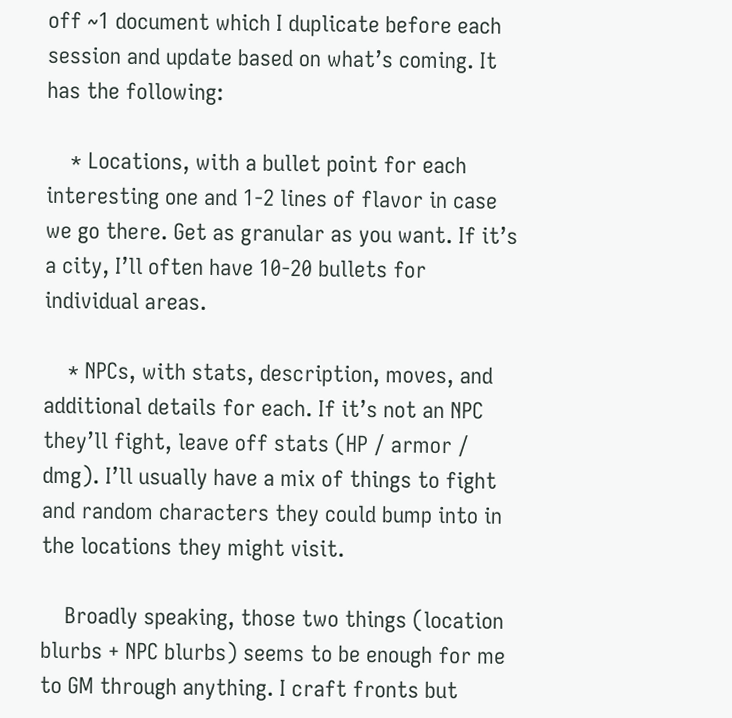off ~1 document which I duplicate before each session and update based on what’s coming. It has the following:

    * Locations, with a bullet point for each interesting one and 1-2 lines of flavor in case we go there. Get as granular as you want. If it’s a city, I’ll often have 10-20 bullets for individual areas.

    * NPCs, with stats, description, moves, and additional details for each. If it’s not an NPC they’ll fight, leave off stats (HP / armor / dmg). I’ll usually have a mix of things to fight and random characters they could bump into in the locations they might visit.

    Broadly speaking, those two things (location blurbs + NPC blurbs) seems to be enough for me to GM through anything. I craft fronts but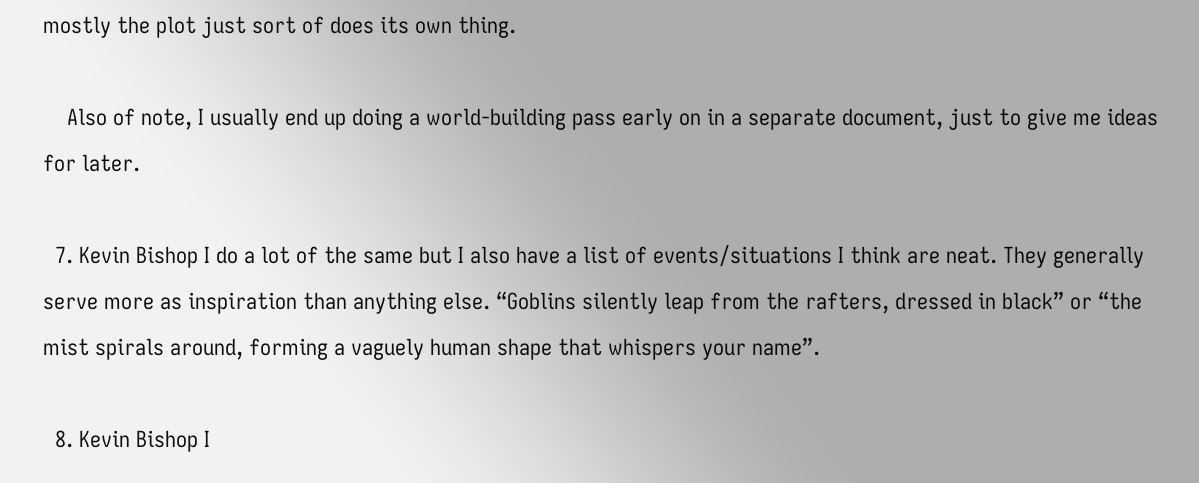mostly the plot just sort of does its own thing.

    Also of note, I usually end up doing a world-building pass early on in a separate document, just to give me ideas for later.

  7. Kevin Bishop I do a lot of the same but I also have a list of events/situations I think are neat. They generally serve more as inspiration than anything else. “Goblins silently leap from the rafters, dressed in black” or “the mist spirals around, forming a vaguely human shape that whispers your name”.

  8. Kevin Bishop I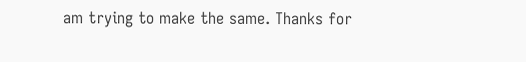am trying to make the same. Thanks for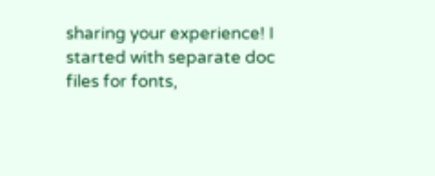sharing your experience! I started with separate doc files for fonts,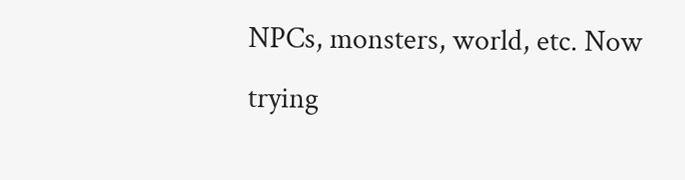NPCs, monsters, world, etc. Now trying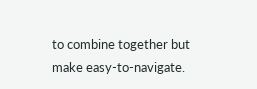to combine together but make easy-to-navigate.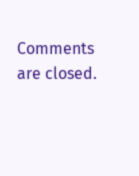Comments are closed.